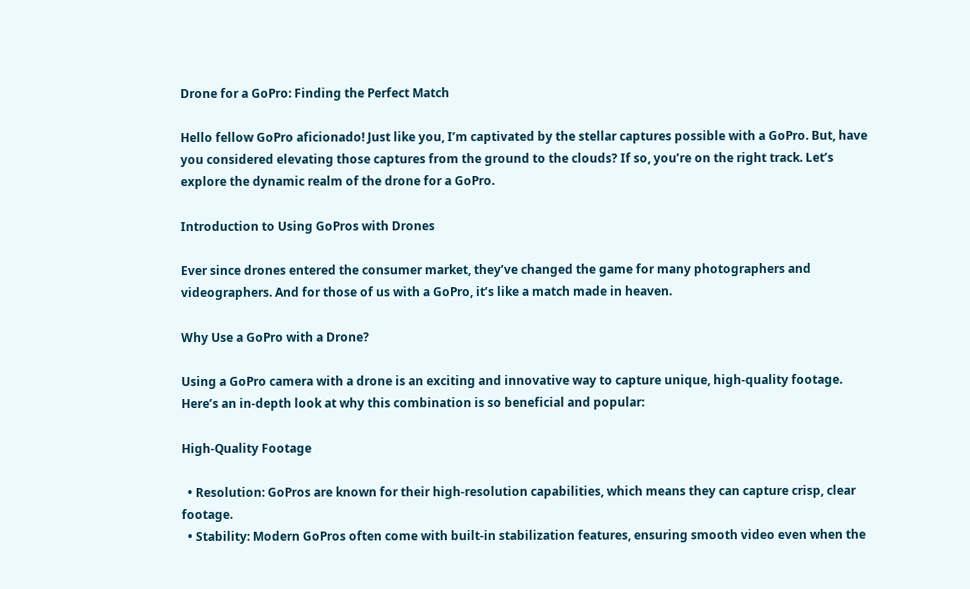Drone for a GoPro: Finding the Perfect Match

Hello fellow GoPro aficionado! Just like you, I’m captivated by the stellar captures possible with a GoPro. But, have you considered elevating those captures from the ground to the clouds? If so, you’re on the right track. Let’s explore the dynamic realm of the drone for a GoPro.

Introduction to Using GoPros with Drones

Ever since drones entered the consumer market, they’ve changed the game for many photographers and videographers. And for those of us with a GoPro, it’s like a match made in heaven.

Why Use a GoPro with a Drone?

Using a GoPro camera with a drone is an exciting and innovative way to capture unique, high-quality footage. Here’s an in-depth look at why this combination is so beneficial and popular:

High-Quality Footage

  • Resolution: GoPros are known for their high-resolution capabilities, which means they can capture crisp, clear footage.
  • Stability: Modern GoPros often come with built-in stabilization features, ensuring smooth video even when the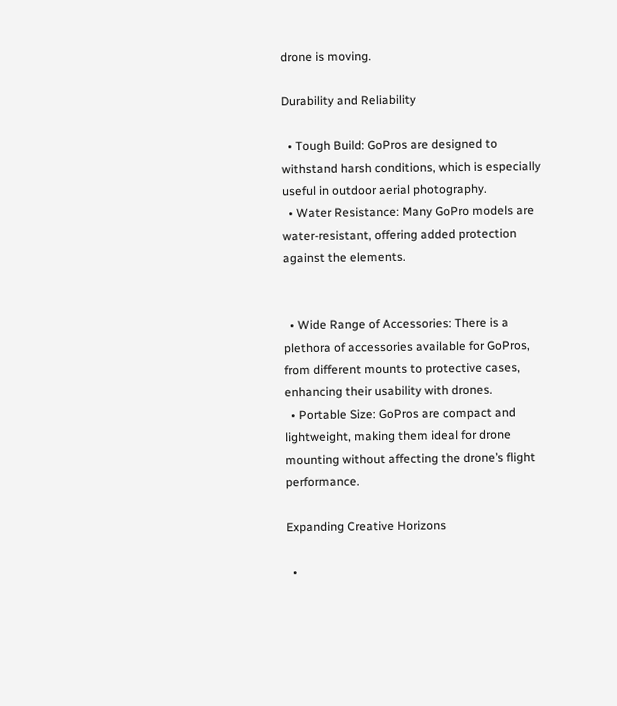drone is moving.

Durability and Reliability

  • Tough Build: GoPros are designed to withstand harsh conditions, which is especially useful in outdoor aerial photography.
  • Water Resistance: Many GoPro models are water-resistant, offering added protection against the elements.


  • Wide Range of Accessories: There is a plethora of accessories available for GoPros, from different mounts to protective cases, enhancing their usability with drones.
  • Portable Size: GoPros are compact and lightweight, making them ideal for drone mounting without affecting the drone’s flight performance.

Expanding Creative Horizons

  •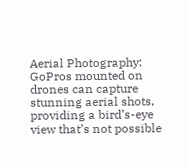Aerial Photography: GoPros mounted on drones can capture stunning aerial shots, providing a bird’s-eye view that’s not possible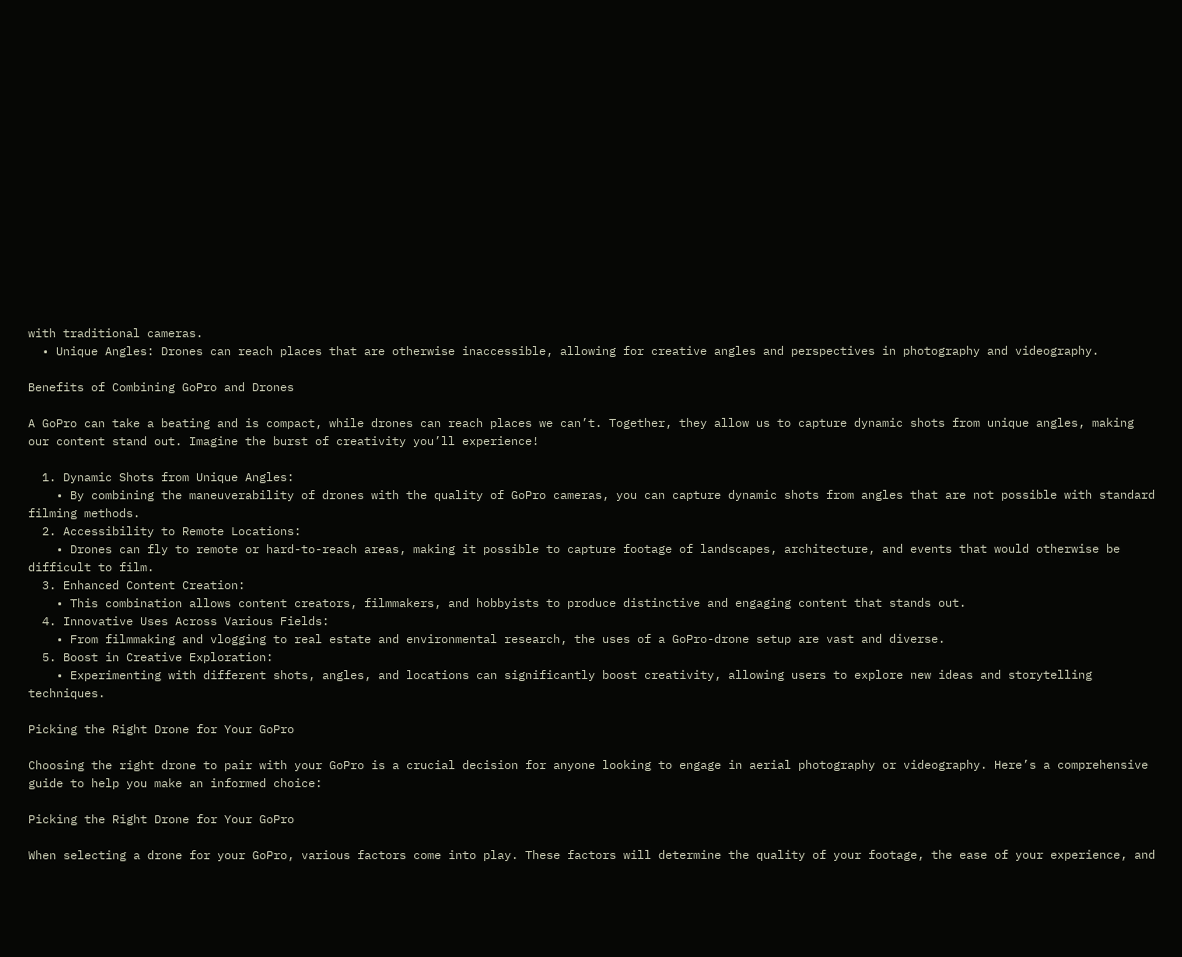with traditional cameras.
  • Unique Angles: Drones can reach places that are otherwise inaccessible, allowing for creative angles and perspectives in photography and videography.

Benefits of Combining GoPro and Drones

A GoPro can take a beating and is compact, while drones can reach places we can’t. Together, they allow us to capture dynamic shots from unique angles, making our content stand out. Imagine the burst of creativity you’ll experience!

  1. Dynamic Shots from Unique Angles:
    • By combining the maneuverability of drones with the quality of GoPro cameras, you can capture dynamic shots from angles that are not possible with standard filming methods.
  2. Accessibility to Remote Locations:
    • Drones can fly to remote or hard-to-reach areas, making it possible to capture footage of landscapes, architecture, and events that would otherwise be difficult to film.
  3. Enhanced Content Creation:
    • This combination allows content creators, filmmakers, and hobbyists to produce distinctive and engaging content that stands out.
  4. Innovative Uses Across Various Fields:
    • From filmmaking and vlogging to real estate and environmental research, the uses of a GoPro-drone setup are vast and diverse.
  5. Boost in Creative Exploration:
    • Experimenting with different shots, angles, and locations can significantly boost creativity, allowing users to explore new ideas and storytelling techniques.

Picking the Right Drone for Your GoPro

Choosing the right drone to pair with your GoPro is a crucial decision for anyone looking to engage in aerial photography or videography. Here’s a comprehensive guide to help you make an informed choice:

Picking the Right Drone for Your GoPro

When selecting a drone for your GoPro, various factors come into play. These factors will determine the quality of your footage, the ease of your experience, and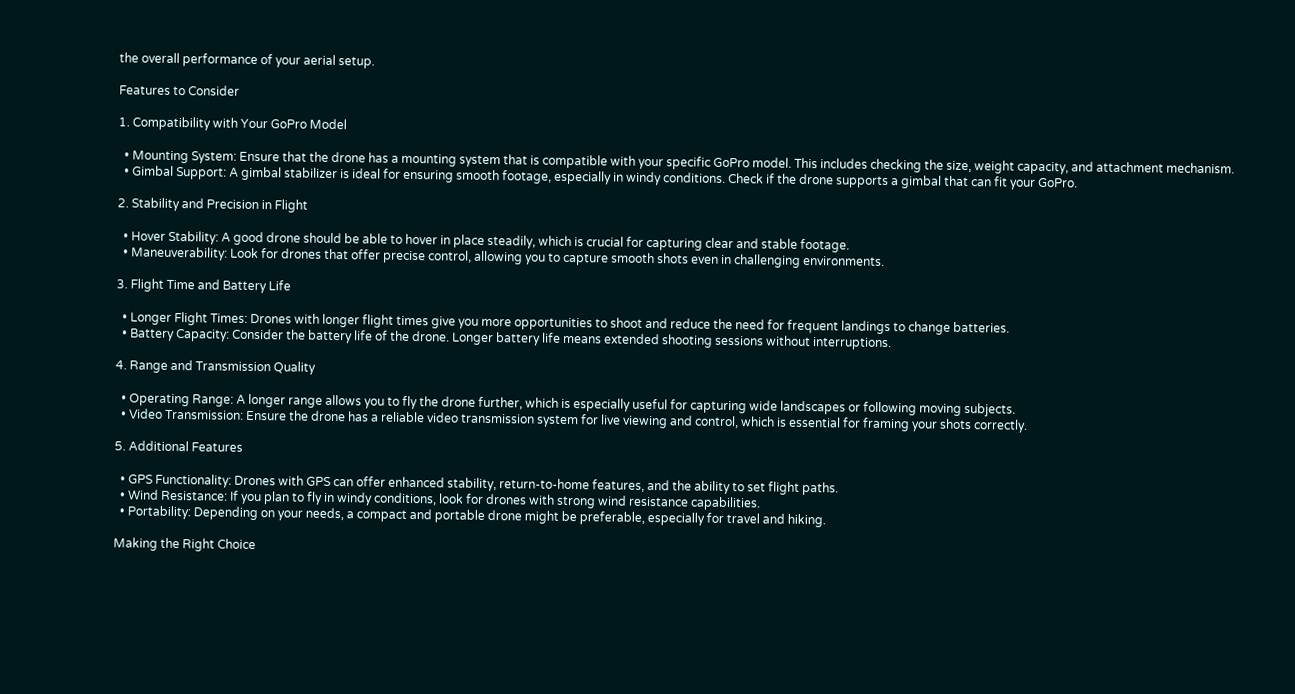the overall performance of your aerial setup.

Features to Consider

1. Compatibility with Your GoPro Model

  • Mounting System: Ensure that the drone has a mounting system that is compatible with your specific GoPro model. This includes checking the size, weight capacity, and attachment mechanism.
  • Gimbal Support: A gimbal stabilizer is ideal for ensuring smooth footage, especially in windy conditions. Check if the drone supports a gimbal that can fit your GoPro.

2. Stability and Precision in Flight

  • Hover Stability: A good drone should be able to hover in place steadily, which is crucial for capturing clear and stable footage.
  • Maneuverability: Look for drones that offer precise control, allowing you to capture smooth shots even in challenging environments.

3. Flight Time and Battery Life

  • Longer Flight Times: Drones with longer flight times give you more opportunities to shoot and reduce the need for frequent landings to change batteries.
  • Battery Capacity: Consider the battery life of the drone. Longer battery life means extended shooting sessions without interruptions.

4. Range and Transmission Quality

  • Operating Range: A longer range allows you to fly the drone further, which is especially useful for capturing wide landscapes or following moving subjects.
  • Video Transmission: Ensure the drone has a reliable video transmission system for live viewing and control, which is essential for framing your shots correctly.

5. Additional Features

  • GPS Functionality: Drones with GPS can offer enhanced stability, return-to-home features, and the ability to set flight paths.
  • Wind Resistance: If you plan to fly in windy conditions, look for drones with strong wind resistance capabilities.
  • Portability: Depending on your needs, a compact and portable drone might be preferable, especially for travel and hiking.

Making the Right Choice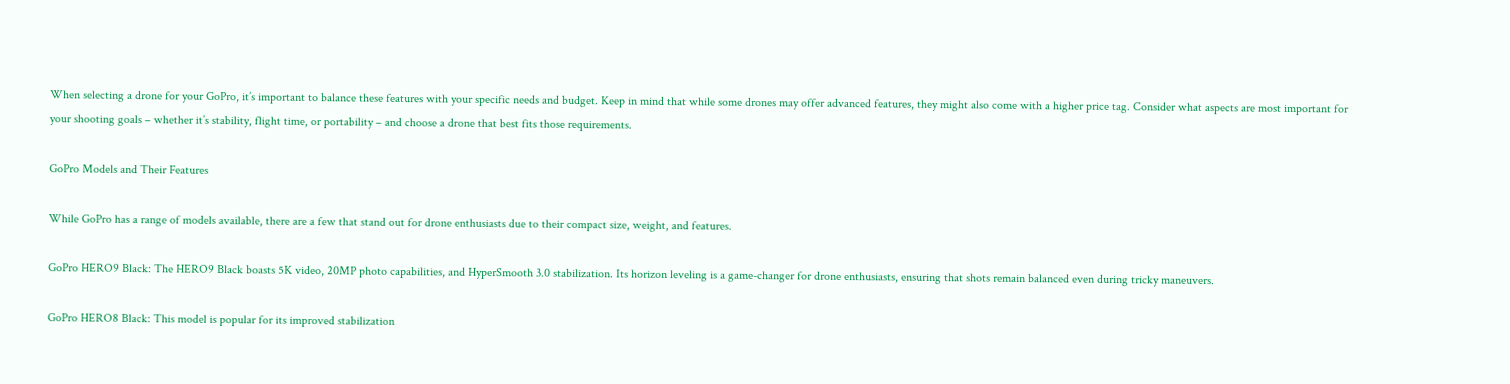When selecting a drone for your GoPro, it’s important to balance these features with your specific needs and budget. Keep in mind that while some drones may offer advanced features, they might also come with a higher price tag. Consider what aspects are most important for your shooting goals – whether it’s stability, flight time, or portability – and choose a drone that best fits those requirements.

GoPro Models and Their Features

While GoPro has a range of models available, there are a few that stand out for drone enthusiasts due to their compact size, weight, and features.

GoPro HERO9 Black: The HERO9 Black boasts 5K video, 20MP photo capabilities, and HyperSmooth 3.0 stabilization. Its horizon leveling is a game-changer for drone enthusiasts, ensuring that shots remain balanced even during tricky maneuvers.

GoPro HERO8 Black: This model is popular for its improved stabilization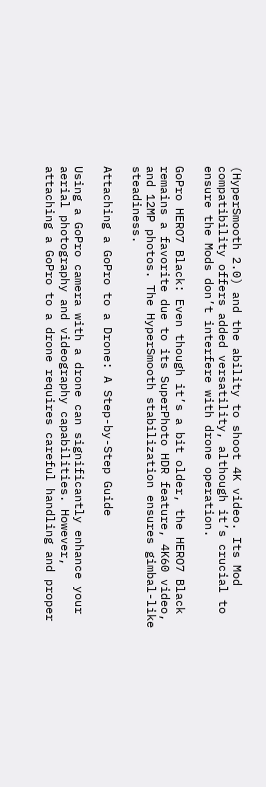(HyperSmooth 2.0) and the ability to shoot 4K video. Its Mod compatibility offers added versatility, although it’s crucial to ensure the Mods don’t interfere with drone operation.

GoPro HERO7 Black: Even though it’s a bit older, the HERO7 Black remains a favorite due to its SuperPhoto HDR feature, 4K60 video, and 12MP photos. The HyperSmooth stabilization ensures gimbal-like steadiness.

Attaching a GoPro to a Drone: A Step-by-Step Guide

Using a GoPro camera with a drone can significantly enhance your aerial photography and videography capabilities. However, attaching a GoPro to a drone requires careful handling and proper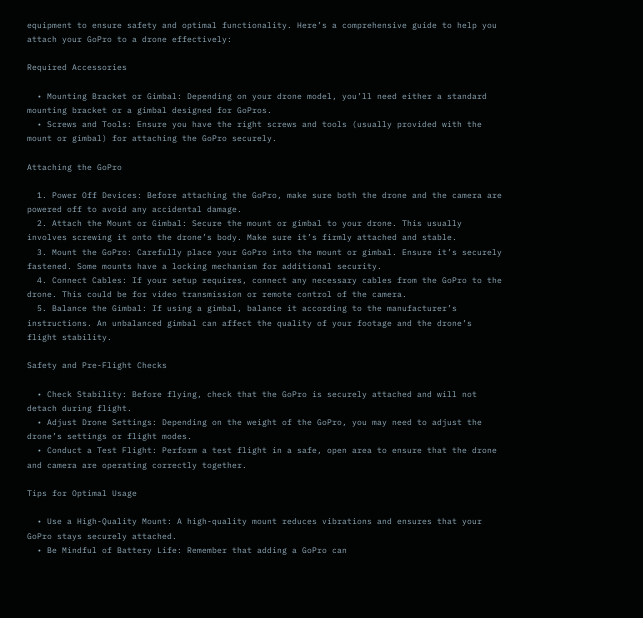equipment to ensure safety and optimal functionality. Here’s a comprehensive guide to help you attach your GoPro to a drone effectively:

Required Accessories

  • Mounting Bracket or Gimbal: Depending on your drone model, you’ll need either a standard mounting bracket or a gimbal designed for GoPros.
  • Screws and Tools: Ensure you have the right screws and tools (usually provided with the mount or gimbal) for attaching the GoPro securely.

Attaching the GoPro

  1. Power Off Devices: Before attaching the GoPro, make sure both the drone and the camera are powered off to avoid any accidental damage.
  2. Attach the Mount or Gimbal: Secure the mount or gimbal to your drone. This usually involves screwing it onto the drone’s body. Make sure it’s firmly attached and stable.
  3. Mount the GoPro: Carefully place your GoPro into the mount or gimbal. Ensure it’s securely fastened. Some mounts have a locking mechanism for additional security.
  4. Connect Cables: If your setup requires, connect any necessary cables from the GoPro to the drone. This could be for video transmission or remote control of the camera.
  5. Balance the Gimbal: If using a gimbal, balance it according to the manufacturer’s instructions. An unbalanced gimbal can affect the quality of your footage and the drone’s flight stability.

Safety and Pre-Flight Checks

  • Check Stability: Before flying, check that the GoPro is securely attached and will not detach during flight.
  • Adjust Drone Settings: Depending on the weight of the GoPro, you may need to adjust the drone’s settings or flight modes.
  • Conduct a Test Flight: Perform a test flight in a safe, open area to ensure that the drone and camera are operating correctly together.

Tips for Optimal Usage

  • Use a High-Quality Mount: A high-quality mount reduces vibrations and ensures that your GoPro stays securely attached.
  • Be Mindful of Battery Life: Remember that adding a GoPro can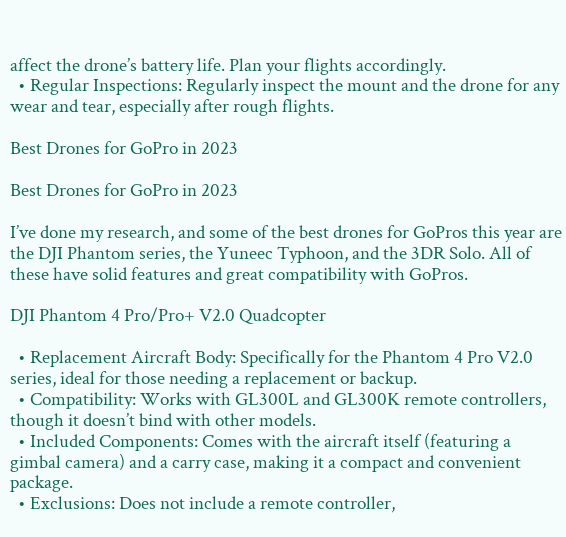affect the drone’s battery life. Plan your flights accordingly.
  • Regular Inspections: Regularly inspect the mount and the drone for any wear and tear, especially after rough flights.

Best Drones for GoPro in 2023

Best Drones for GoPro in 2023

I’ve done my research, and some of the best drones for GoPros this year are the DJI Phantom series, the Yuneec Typhoon, and the 3DR Solo. All of these have solid features and great compatibility with GoPros.

DJI Phantom 4 Pro/Pro+ V2.0 Quadcopter

  • Replacement Aircraft Body: Specifically for the Phantom 4 Pro V2.0 series, ideal for those needing a replacement or backup.
  • Compatibility: Works with GL300L and GL300K remote controllers, though it doesn’t bind with other models.
  • Included Components: Comes with the aircraft itself (featuring a gimbal camera) and a carry case, making it a compact and convenient package.
  • Exclusions: Does not include a remote controller,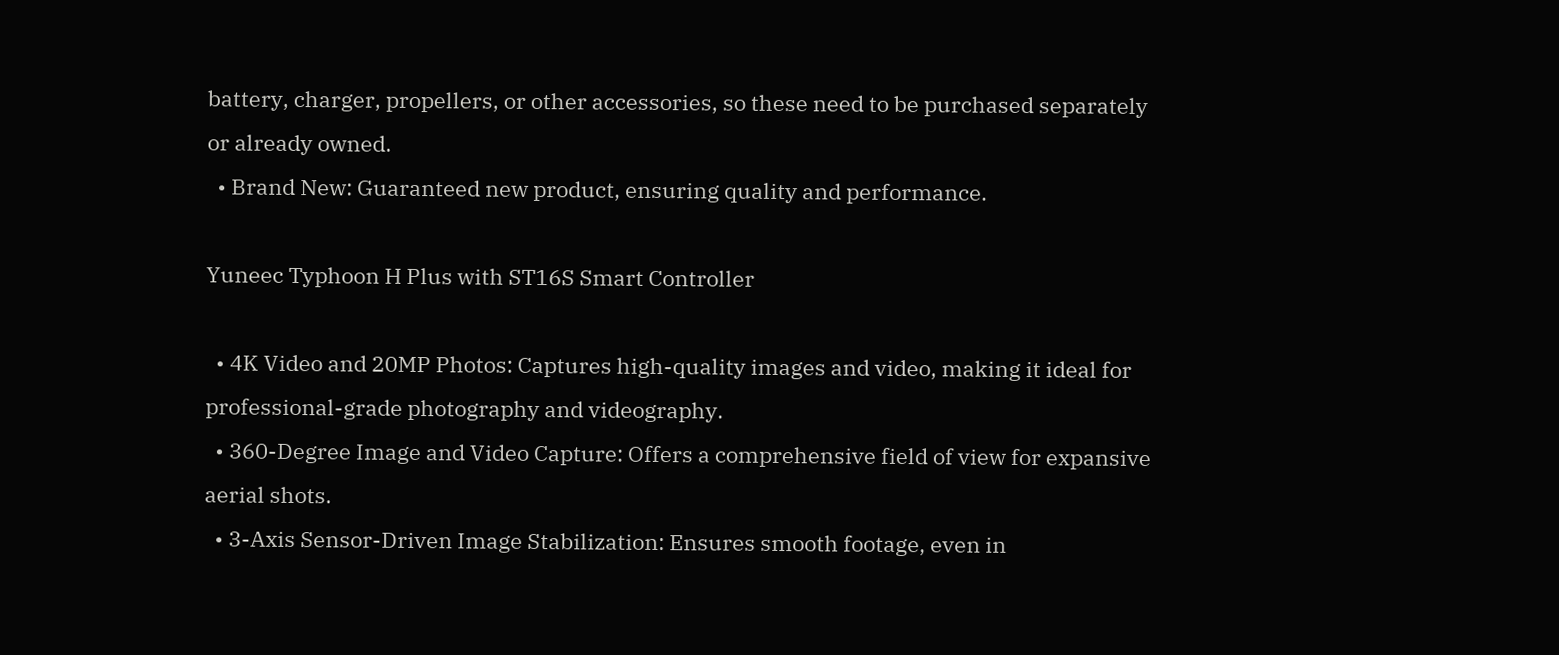battery, charger, propellers, or other accessories, so these need to be purchased separately or already owned.
  • Brand New: Guaranteed new product, ensuring quality and performance.

Yuneec Typhoon H Plus with ST16S Smart Controller

  • 4K Video and 20MP Photos: Captures high-quality images and video, making it ideal for professional-grade photography and videography.
  • 360-Degree Image and Video Capture: Offers a comprehensive field of view for expansive aerial shots.
  • 3-Axis Sensor-Driven Image Stabilization: Ensures smooth footage, even in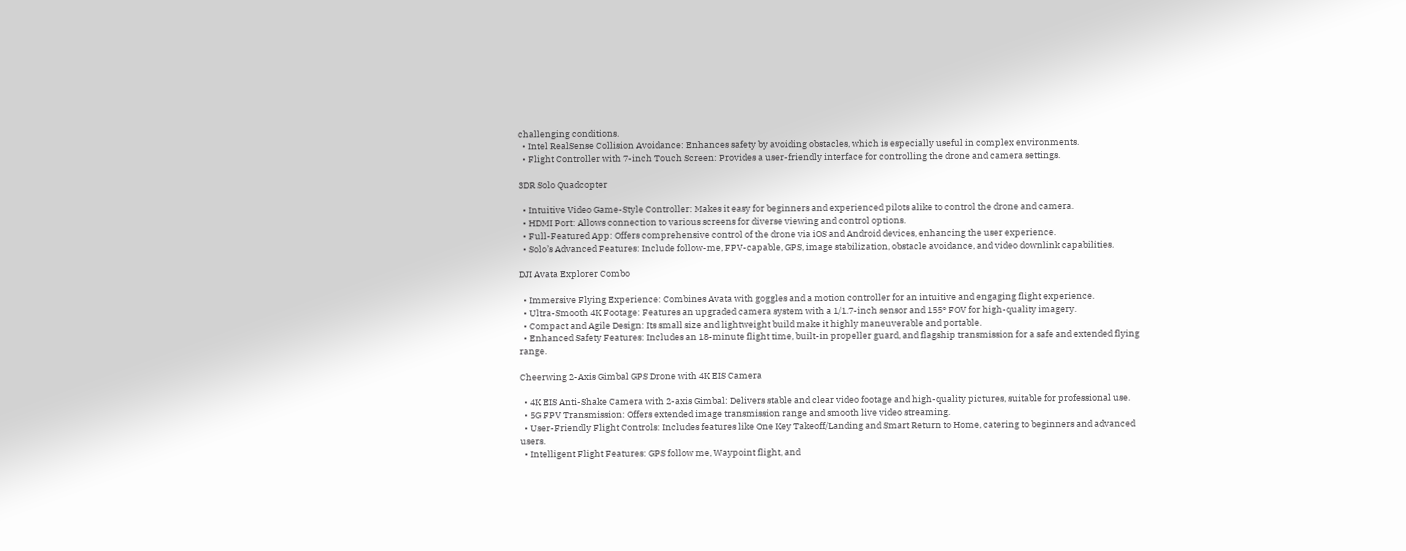challenging conditions.
  • Intel RealSense Collision Avoidance: Enhances safety by avoiding obstacles, which is especially useful in complex environments.
  • Flight Controller with 7-inch Touch Screen: Provides a user-friendly interface for controlling the drone and camera settings.

3DR Solo Quadcopter

  • Intuitive Video Game-Style Controller: Makes it easy for beginners and experienced pilots alike to control the drone and camera.
  • HDMI Port: Allows connection to various screens for diverse viewing and control options.
  • Full-Featured App: Offers comprehensive control of the drone via iOS and Android devices, enhancing the user experience.
  • Solo’s Advanced Features: Include follow-me, FPV-capable, GPS, image stabilization, obstacle avoidance, and video downlink capabilities.

DJI Avata Explorer Combo

  • Immersive Flying Experience: Combines Avata with goggles and a motion controller for an intuitive and engaging flight experience.
  • Ultra-Smooth 4K Footage: Features an upgraded camera system with a 1/1.7-inch sensor and 155° FOV for high-quality imagery.
  • Compact and Agile Design: Its small size and lightweight build make it highly maneuverable and portable.
  • Enhanced Safety Features: Includes an 18-minute flight time, built-in propeller guard, and flagship transmission for a safe and extended flying range.

Cheerwing 2-Axis Gimbal GPS Drone with 4K EIS Camera

  • 4K EIS Anti-Shake Camera with 2-axis Gimbal: Delivers stable and clear video footage and high-quality pictures, suitable for professional use.
  • 5G FPV Transmission: Offers extended image transmission range and smooth live video streaming.
  • User-Friendly Flight Controls: Includes features like One Key Takeoff/Landing and Smart Return to Home, catering to beginners and advanced users.
  • Intelligent Flight Features: GPS follow me, Waypoint flight, and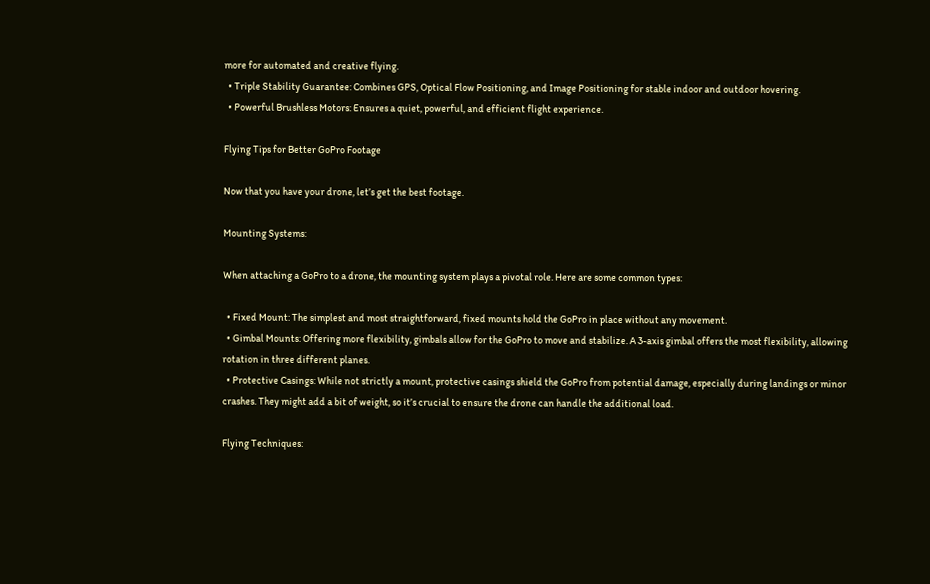more for automated and creative flying.
  • Triple Stability Guarantee: Combines GPS, Optical Flow Positioning, and Image Positioning for stable indoor and outdoor hovering.
  • Powerful Brushless Motors: Ensures a quiet, powerful, and efficient flight experience.

Flying Tips for Better GoPro Footage

Now that you have your drone, let’s get the best footage.

Mounting Systems:

When attaching a GoPro to a drone, the mounting system plays a pivotal role. Here are some common types:

  • Fixed Mount: The simplest and most straightforward, fixed mounts hold the GoPro in place without any movement.
  • Gimbal Mounts: Offering more flexibility, gimbals allow for the GoPro to move and stabilize. A 3-axis gimbal offers the most flexibility, allowing rotation in three different planes.
  • Protective Casings: While not strictly a mount, protective casings shield the GoPro from potential damage, especially during landings or minor crashes. They might add a bit of weight, so it’s crucial to ensure the drone can handle the additional load.

Flying Techniques: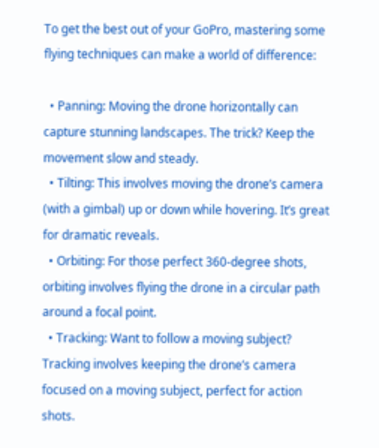To get the best out of your GoPro, mastering some flying techniques can make a world of difference:

  • Panning: Moving the drone horizontally can capture stunning landscapes. The trick? Keep the movement slow and steady.
  • Tilting: This involves moving the drone’s camera (with a gimbal) up or down while hovering. It’s great for dramatic reveals.
  • Orbiting: For those perfect 360-degree shots, orbiting involves flying the drone in a circular path around a focal point.
  • Tracking: Want to follow a moving subject? Tracking involves keeping the drone’s camera focused on a moving subject, perfect for action shots.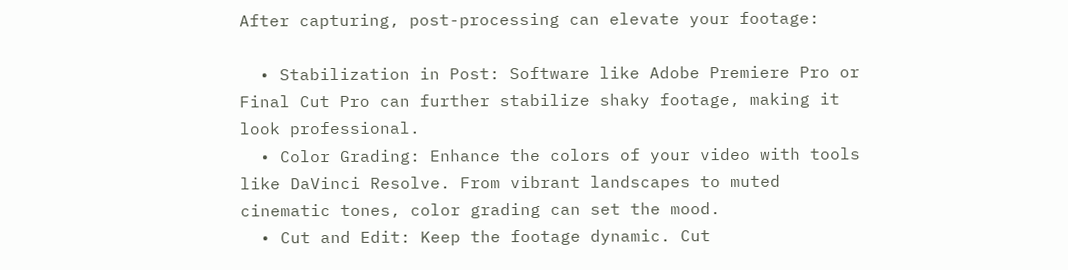After capturing, post-processing can elevate your footage:

  • Stabilization in Post: Software like Adobe Premiere Pro or Final Cut Pro can further stabilize shaky footage, making it look professional.
  • Color Grading: Enhance the colors of your video with tools like DaVinci Resolve. From vibrant landscapes to muted cinematic tones, color grading can set the mood.
  • Cut and Edit: Keep the footage dynamic. Cut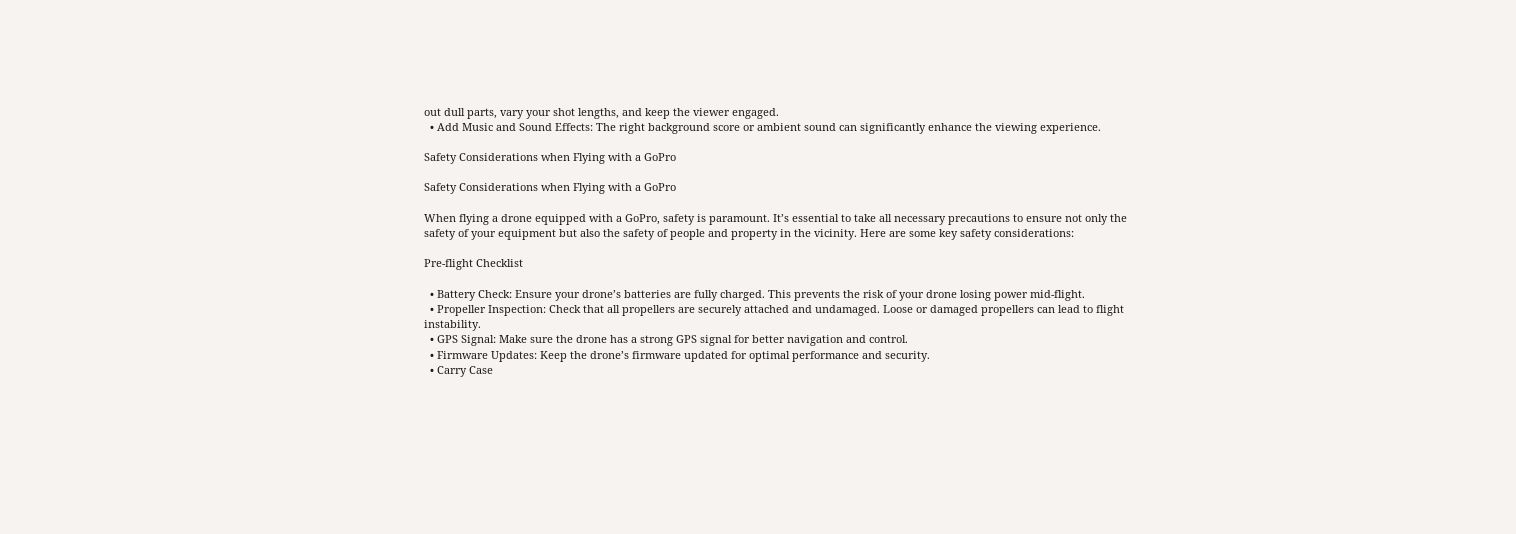out dull parts, vary your shot lengths, and keep the viewer engaged.
  • Add Music and Sound Effects: The right background score or ambient sound can significantly enhance the viewing experience.

Safety Considerations when Flying with a GoPro

Safety Considerations when Flying with a GoPro

When flying a drone equipped with a GoPro, safety is paramount. It’s essential to take all necessary precautions to ensure not only the safety of your equipment but also the safety of people and property in the vicinity. Here are some key safety considerations:

Pre-flight Checklist

  • Battery Check: Ensure your drone’s batteries are fully charged. This prevents the risk of your drone losing power mid-flight.
  • Propeller Inspection: Check that all propellers are securely attached and undamaged. Loose or damaged propellers can lead to flight instability.
  • GPS Signal: Make sure the drone has a strong GPS signal for better navigation and control.
  • Firmware Updates: Keep the drone’s firmware updated for optimal performance and security.
  • Carry Case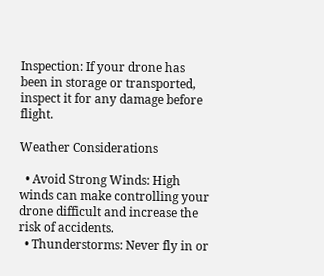Inspection: If your drone has been in storage or transported, inspect it for any damage before flight.

Weather Considerations

  • Avoid Strong Winds: High winds can make controlling your drone difficult and increase the risk of accidents.
  • Thunderstorms: Never fly in or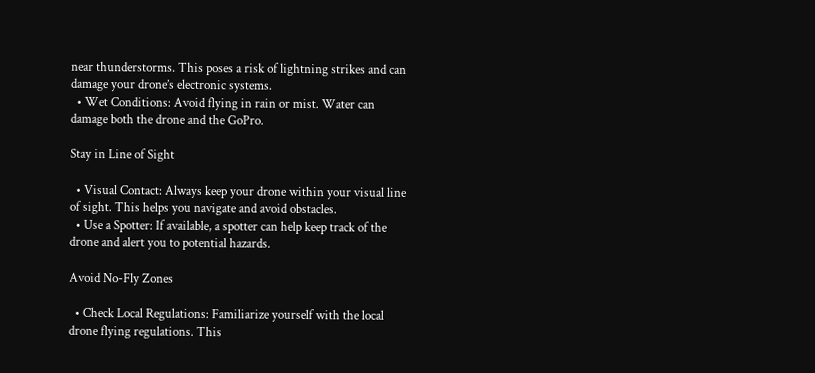near thunderstorms. This poses a risk of lightning strikes and can damage your drone’s electronic systems.
  • Wet Conditions: Avoid flying in rain or mist. Water can damage both the drone and the GoPro.

Stay in Line of Sight

  • Visual Contact: Always keep your drone within your visual line of sight. This helps you navigate and avoid obstacles.
  • Use a Spotter: If available, a spotter can help keep track of the drone and alert you to potential hazards.

Avoid No-Fly Zones

  • Check Local Regulations: Familiarize yourself with the local drone flying regulations. This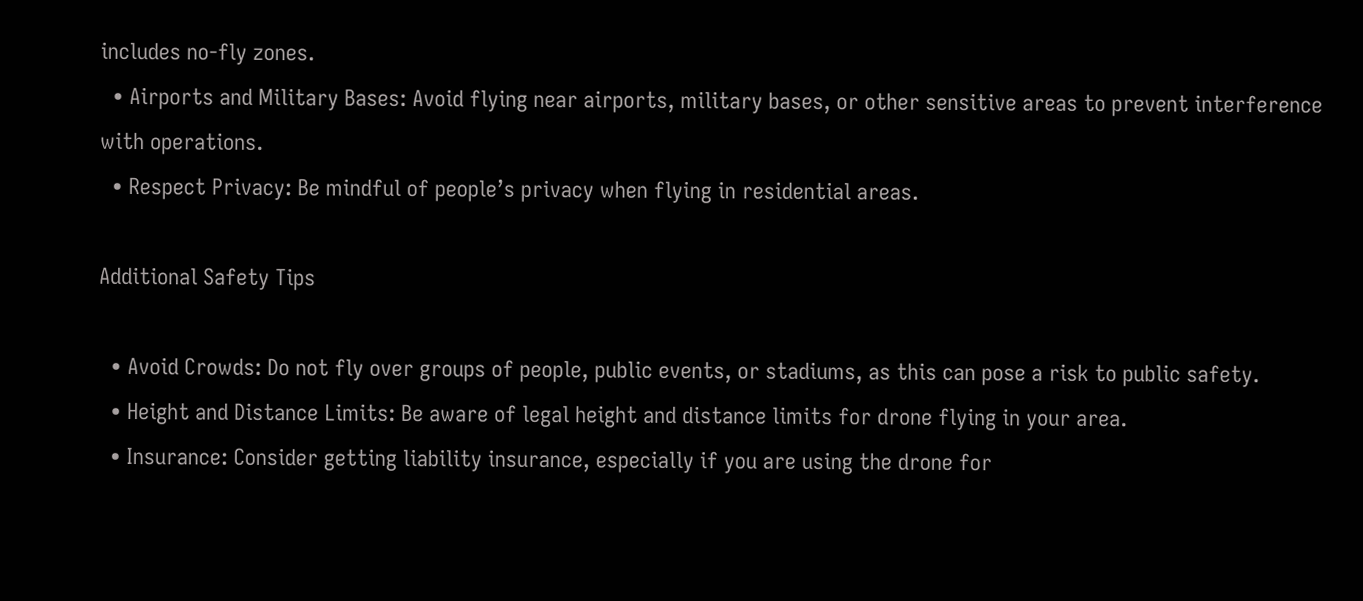includes no-fly zones.
  • Airports and Military Bases: Avoid flying near airports, military bases, or other sensitive areas to prevent interference with operations.
  • Respect Privacy: Be mindful of people’s privacy when flying in residential areas.

Additional Safety Tips

  • Avoid Crowds: Do not fly over groups of people, public events, or stadiums, as this can pose a risk to public safety.
  • Height and Distance Limits: Be aware of legal height and distance limits for drone flying in your area.
  • Insurance: Consider getting liability insurance, especially if you are using the drone for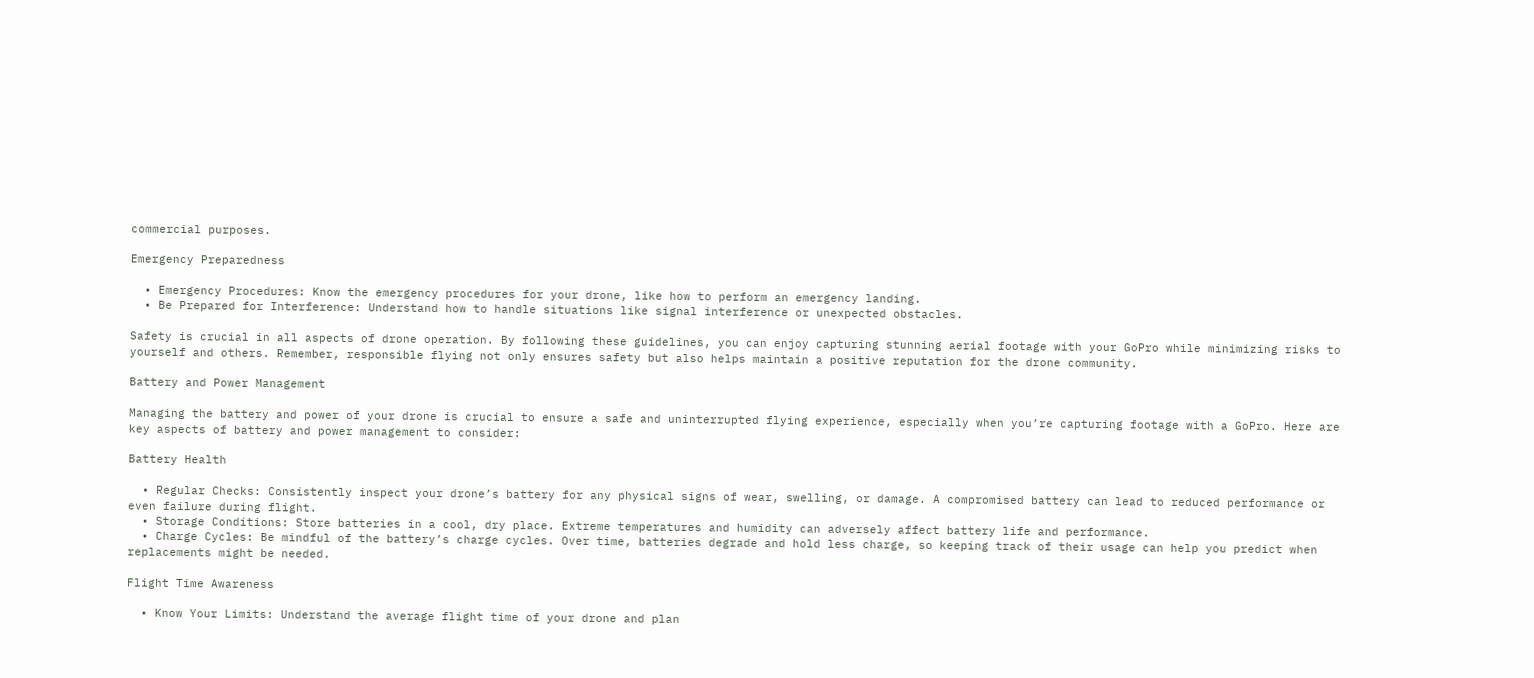commercial purposes.

Emergency Preparedness

  • Emergency Procedures: Know the emergency procedures for your drone, like how to perform an emergency landing.
  • Be Prepared for Interference: Understand how to handle situations like signal interference or unexpected obstacles.

Safety is crucial in all aspects of drone operation. By following these guidelines, you can enjoy capturing stunning aerial footage with your GoPro while minimizing risks to yourself and others. Remember, responsible flying not only ensures safety but also helps maintain a positive reputation for the drone community.

Battery and Power Management

Managing the battery and power of your drone is crucial to ensure a safe and uninterrupted flying experience, especially when you’re capturing footage with a GoPro. Here are key aspects of battery and power management to consider:

Battery Health

  • Regular Checks: Consistently inspect your drone’s battery for any physical signs of wear, swelling, or damage. A compromised battery can lead to reduced performance or even failure during flight.
  • Storage Conditions: Store batteries in a cool, dry place. Extreme temperatures and humidity can adversely affect battery life and performance.
  • Charge Cycles: Be mindful of the battery’s charge cycles. Over time, batteries degrade and hold less charge, so keeping track of their usage can help you predict when replacements might be needed.

Flight Time Awareness

  • Know Your Limits: Understand the average flight time of your drone and plan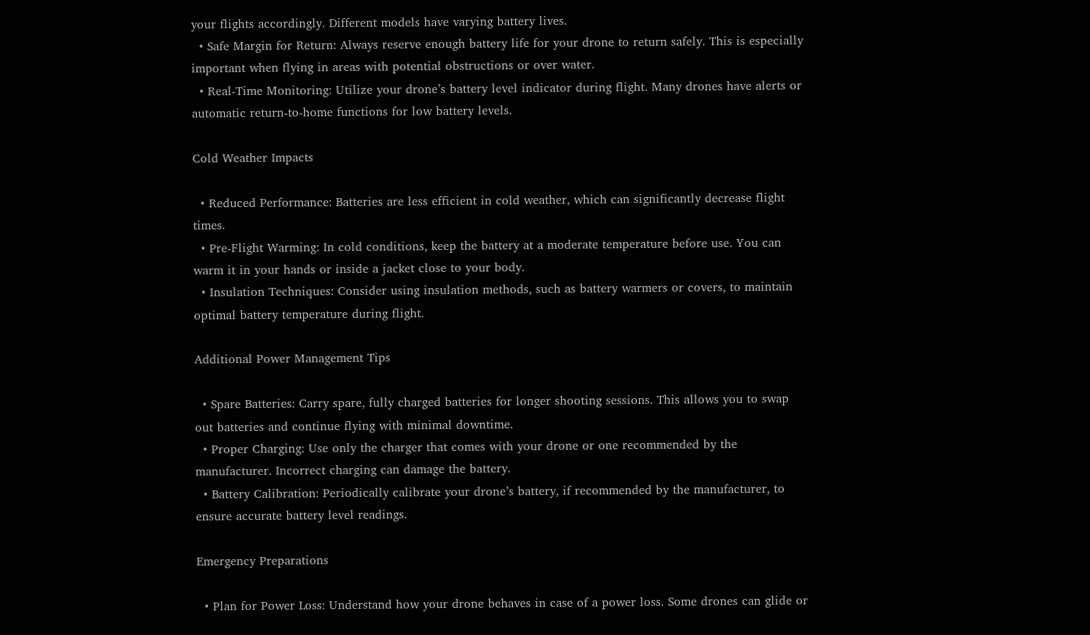your flights accordingly. Different models have varying battery lives.
  • Safe Margin for Return: Always reserve enough battery life for your drone to return safely. This is especially important when flying in areas with potential obstructions or over water.
  • Real-Time Monitoring: Utilize your drone’s battery level indicator during flight. Many drones have alerts or automatic return-to-home functions for low battery levels.

Cold Weather Impacts

  • Reduced Performance: Batteries are less efficient in cold weather, which can significantly decrease flight times.
  • Pre-Flight Warming: In cold conditions, keep the battery at a moderate temperature before use. You can warm it in your hands or inside a jacket close to your body.
  • Insulation Techniques: Consider using insulation methods, such as battery warmers or covers, to maintain optimal battery temperature during flight.

Additional Power Management Tips

  • Spare Batteries: Carry spare, fully charged batteries for longer shooting sessions. This allows you to swap out batteries and continue flying with minimal downtime.
  • Proper Charging: Use only the charger that comes with your drone or one recommended by the manufacturer. Incorrect charging can damage the battery.
  • Battery Calibration: Periodically calibrate your drone’s battery, if recommended by the manufacturer, to ensure accurate battery level readings.

Emergency Preparations

  • Plan for Power Loss: Understand how your drone behaves in case of a power loss. Some drones can glide or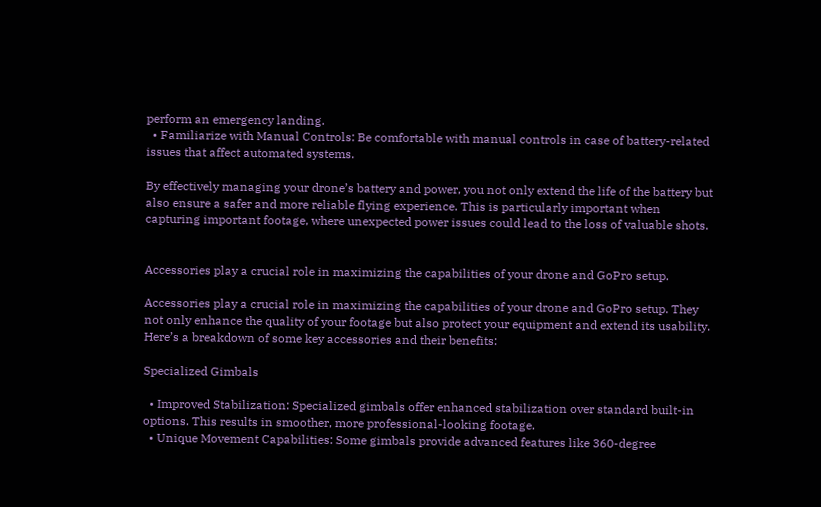perform an emergency landing.
  • Familiarize with Manual Controls: Be comfortable with manual controls in case of battery-related issues that affect automated systems.

By effectively managing your drone’s battery and power, you not only extend the life of the battery but also ensure a safer and more reliable flying experience. This is particularly important when capturing important footage, where unexpected power issues could lead to the loss of valuable shots.


Accessories play a crucial role in maximizing the capabilities of your drone and GoPro setup.

Accessories play a crucial role in maximizing the capabilities of your drone and GoPro setup. They not only enhance the quality of your footage but also protect your equipment and extend its usability. Here’s a breakdown of some key accessories and their benefits:

Specialized Gimbals

  • Improved Stabilization: Specialized gimbals offer enhanced stabilization over standard built-in options. This results in smoother, more professional-looking footage.
  • Unique Movement Capabilities: Some gimbals provide advanced features like 360-degree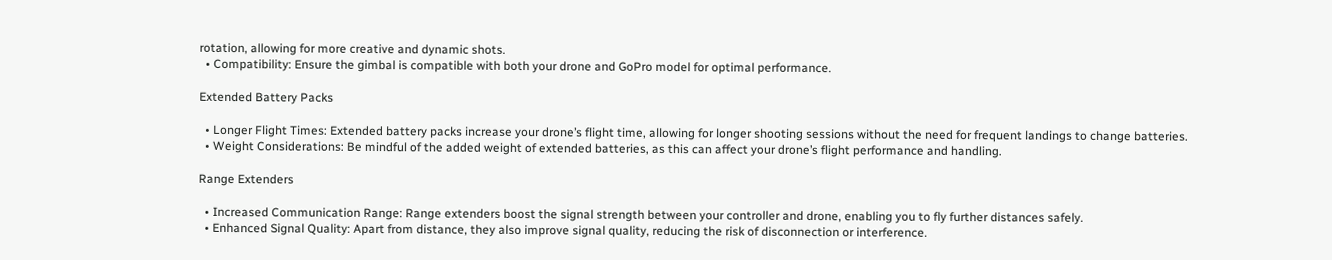rotation, allowing for more creative and dynamic shots.
  • Compatibility: Ensure the gimbal is compatible with both your drone and GoPro model for optimal performance.

Extended Battery Packs

  • Longer Flight Times: Extended battery packs increase your drone’s flight time, allowing for longer shooting sessions without the need for frequent landings to change batteries.
  • Weight Considerations: Be mindful of the added weight of extended batteries, as this can affect your drone’s flight performance and handling.

Range Extenders

  • Increased Communication Range: Range extenders boost the signal strength between your controller and drone, enabling you to fly further distances safely.
  • Enhanced Signal Quality: Apart from distance, they also improve signal quality, reducing the risk of disconnection or interference.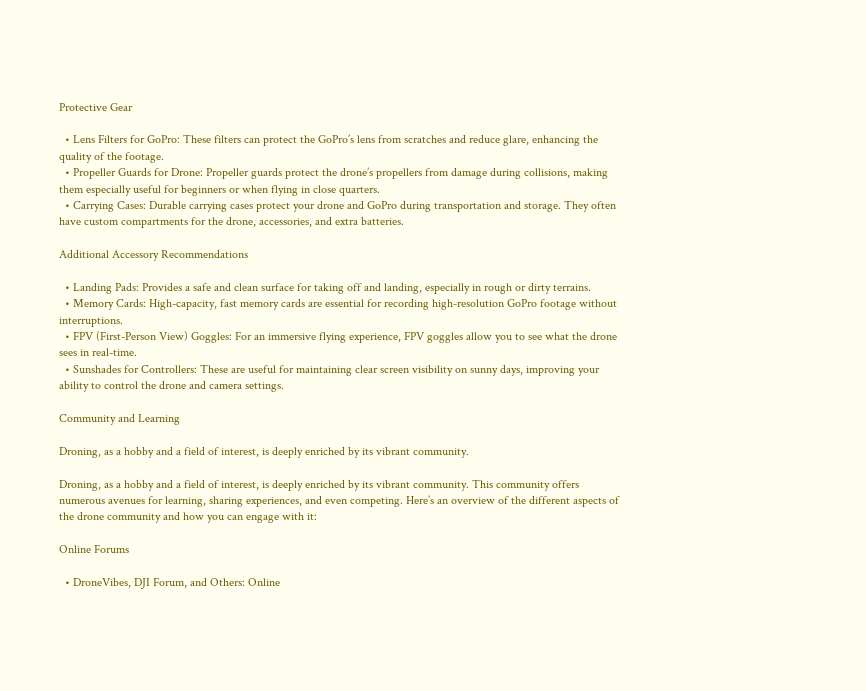Protective Gear

  • Lens Filters for GoPro: These filters can protect the GoPro’s lens from scratches and reduce glare, enhancing the quality of the footage.
  • Propeller Guards for Drone: Propeller guards protect the drone’s propellers from damage during collisions, making them especially useful for beginners or when flying in close quarters.
  • Carrying Cases: Durable carrying cases protect your drone and GoPro during transportation and storage. They often have custom compartments for the drone, accessories, and extra batteries.

Additional Accessory Recommendations

  • Landing Pads: Provides a safe and clean surface for taking off and landing, especially in rough or dirty terrains.
  • Memory Cards: High-capacity, fast memory cards are essential for recording high-resolution GoPro footage without interruptions.
  • FPV (First-Person View) Goggles: For an immersive flying experience, FPV goggles allow you to see what the drone sees in real-time.
  • Sunshades for Controllers: These are useful for maintaining clear screen visibility on sunny days, improving your ability to control the drone and camera settings.

Community and Learning

Droning, as a hobby and a field of interest, is deeply enriched by its vibrant community.

Droning, as a hobby and a field of interest, is deeply enriched by its vibrant community. This community offers numerous avenues for learning, sharing experiences, and even competing. Here’s an overview of the different aspects of the drone community and how you can engage with it:

Online Forums

  • DroneVibes, DJI Forum, and Others: Online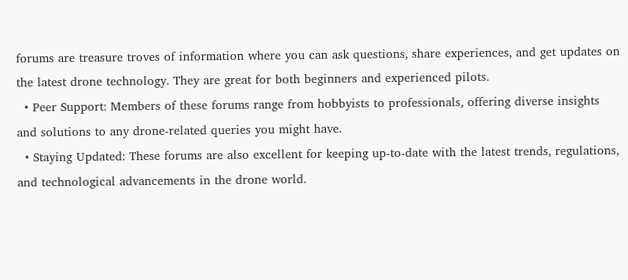forums are treasure troves of information where you can ask questions, share experiences, and get updates on the latest drone technology. They are great for both beginners and experienced pilots.
  • Peer Support: Members of these forums range from hobbyists to professionals, offering diverse insights and solutions to any drone-related queries you might have.
  • Staying Updated: These forums are also excellent for keeping up-to-date with the latest trends, regulations, and technological advancements in the drone world.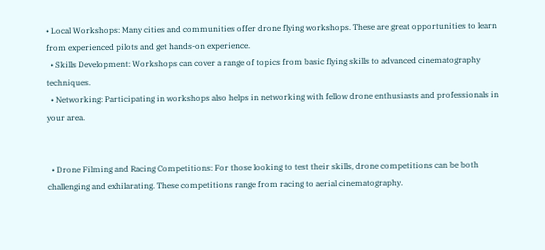• Local Workshops: Many cities and communities offer drone flying workshops. These are great opportunities to learn from experienced pilots and get hands-on experience.
  • Skills Development: Workshops can cover a range of topics from basic flying skills to advanced cinematography techniques.
  • Networking: Participating in workshops also helps in networking with fellow drone enthusiasts and professionals in your area.


  • Drone Filming and Racing Competitions: For those looking to test their skills, drone competitions can be both challenging and exhilarating. These competitions range from racing to aerial cinematography.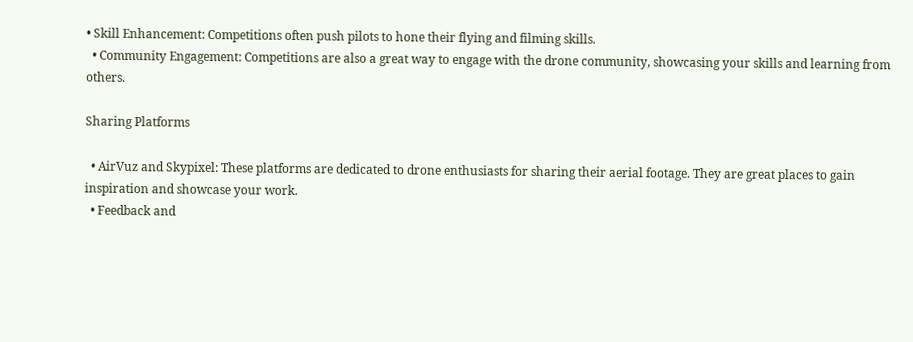• Skill Enhancement: Competitions often push pilots to hone their flying and filming skills.
  • Community Engagement: Competitions are also a great way to engage with the drone community, showcasing your skills and learning from others.

Sharing Platforms

  • AirVuz and Skypixel: These platforms are dedicated to drone enthusiasts for sharing their aerial footage. They are great places to gain inspiration and showcase your work.
  • Feedback and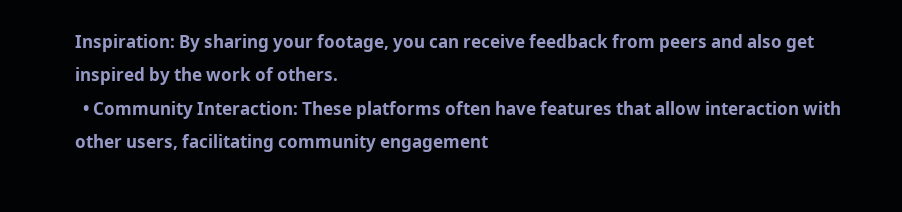Inspiration: By sharing your footage, you can receive feedback from peers and also get inspired by the work of others.
  • Community Interaction: These platforms often have features that allow interaction with other users, facilitating community engagement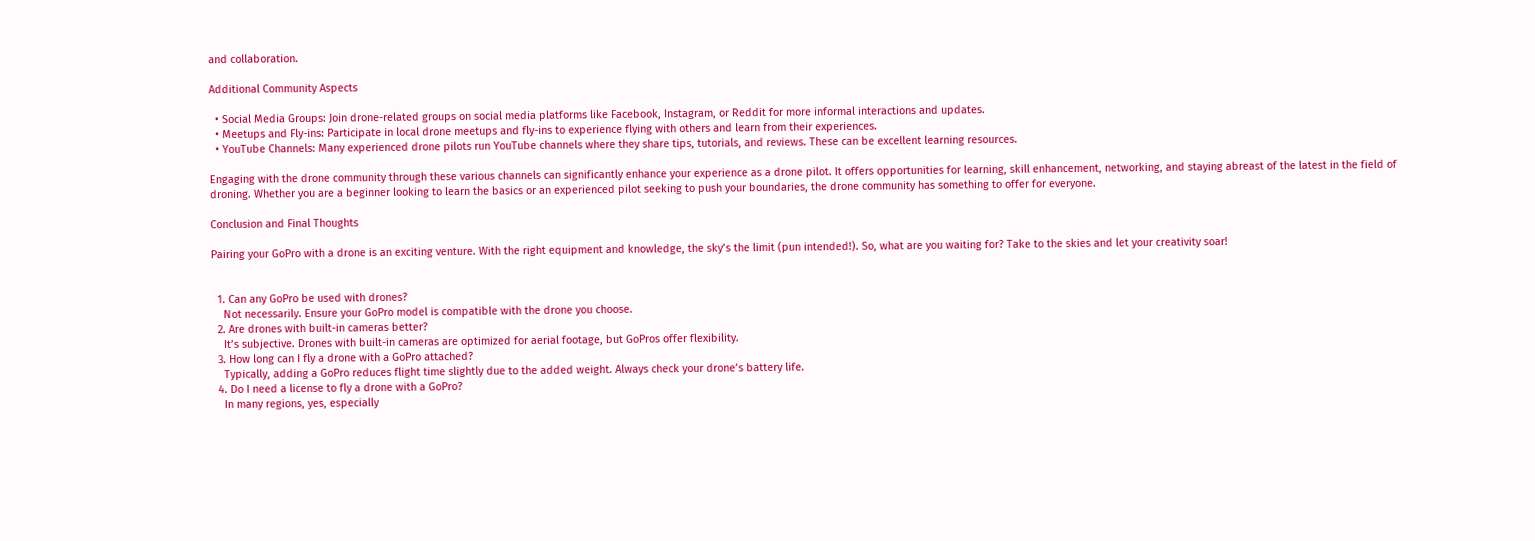and collaboration.

Additional Community Aspects

  • Social Media Groups: Join drone-related groups on social media platforms like Facebook, Instagram, or Reddit for more informal interactions and updates.
  • Meetups and Fly-ins: Participate in local drone meetups and fly-ins to experience flying with others and learn from their experiences.
  • YouTube Channels: Many experienced drone pilots run YouTube channels where they share tips, tutorials, and reviews. These can be excellent learning resources.

Engaging with the drone community through these various channels can significantly enhance your experience as a drone pilot. It offers opportunities for learning, skill enhancement, networking, and staying abreast of the latest in the field of droning. Whether you are a beginner looking to learn the basics or an experienced pilot seeking to push your boundaries, the drone community has something to offer for everyone.

Conclusion and Final Thoughts

Pairing your GoPro with a drone is an exciting venture. With the right equipment and knowledge, the sky’s the limit (pun intended!). So, what are you waiting for? Take to the skies and let your creativity soar!


  1. Can any GoPro be used with drones?
    Not necessarily. Ensure your GoPro model is compatible with the drone you choose.
  2. Are drones with built-in cameras better?
    It’s subjective. Drones with built-in cameras are optimized for aerial footage, but GoPros offer flexibility.
  3. How long can I fly a drone with a GoPro attached?
    Typically, adding a GoPro reduces flight time slightly due to the added weight. Always check your drone’s battery life.
  4. Do I need a license to fly a drone with a GoPro?
    In many regions, yes, especially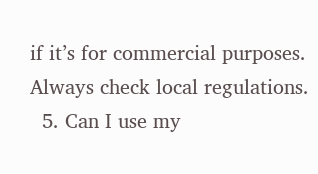if it’s for commercial purposes. Always check local regulations.
  5. Can I use my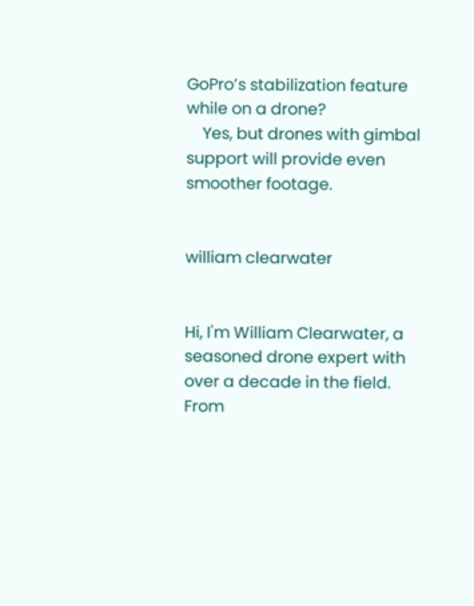GoPro’s stabilization feature while on a drone?
    Yes, but drones with gimbal support will provide even smoother footage.


william clearwater


Hi, I'm William Clearwater, a seasoned drone expert with over a decade in the field. From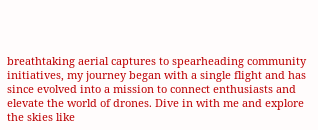breathtaking aerial captures to spearheading community initiatives, my journey began with a single flight and has since evolved into a mission to connect enthusiasts and elevate the world of drones. Dive in with me and explore the skies like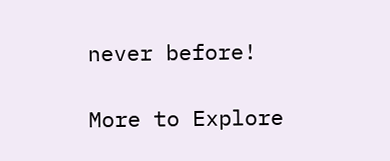never before!

More to Explore